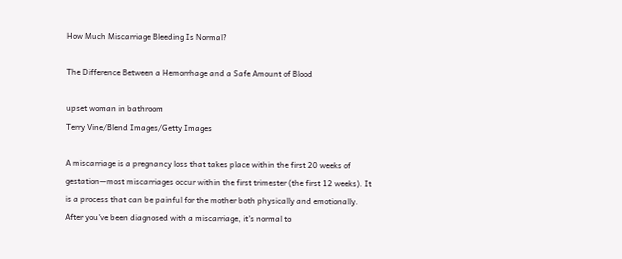How Much Miscarriage Bleeding Is Normal?

The Difference Between a Hemorrhage and a Safe Amount of Blood

upset woman in bathroom
Terry Vine/Blend Images/Getty Images

A miscarriage is a pregnancy loss that takes place within the first 20 weeks of gestation—most miscarriages occur within the first trimester (the first 12 weeks). It is a process that can be painful for the mother both physically and emotionally. After you've been diagnosed with a miscarriage, it's normal to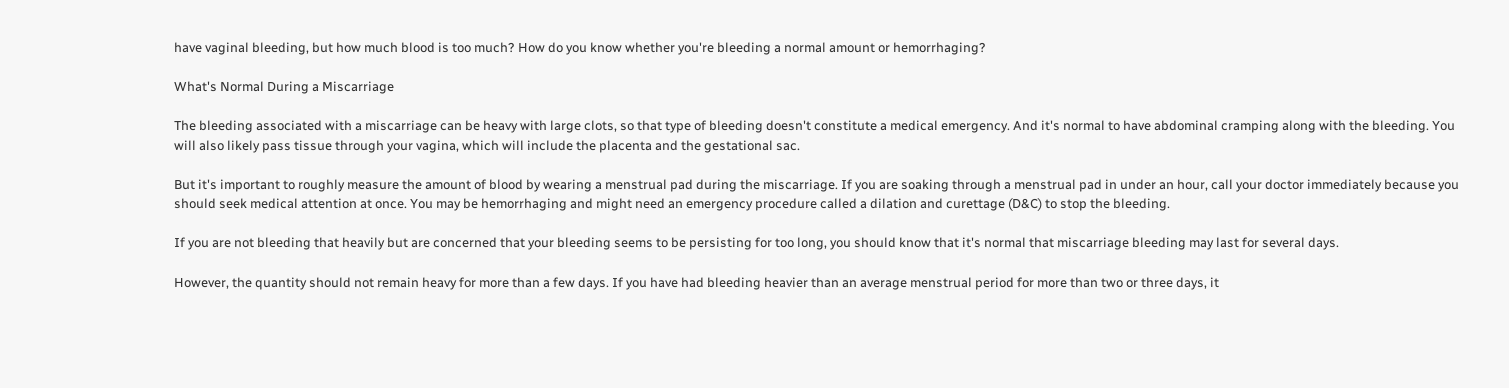have vaginal bleeding, but how much blood is too much? How do you know whether you're bleeding a normal amount or hemorrhaging?

What's Normal During a Miscarriage

The bleeding associated with a miscarriage can be heavy with large clots, so that type of bleeding doesn't constitute a medical emergency. And it's normal to have abdominal cramping along with the bleeding. You will also likely pass tissue through your vagina, which will include the placenta and the gestational sac.

But it's important to roughly measure the amount of blood by wearing a menstrual pad during the miscarriage. If you are soaking through a menstrual pad in under an hour, call your doctor immediately because you should seek medical attention at once. You may be hemorrhaging and might need an emergency procedure called a dilation and curettage (D&C) to stop the bleeding.

If you are not bleeding that heavily but are concerned that your bleeding seems to be persisting for too long, you should know that it's normal that miscarriage bleeding may last for several days.

However, the quantity should not remain heavy for more than a few days. If you have had bleeding heavier than an average menstrual period for more than two or three days, it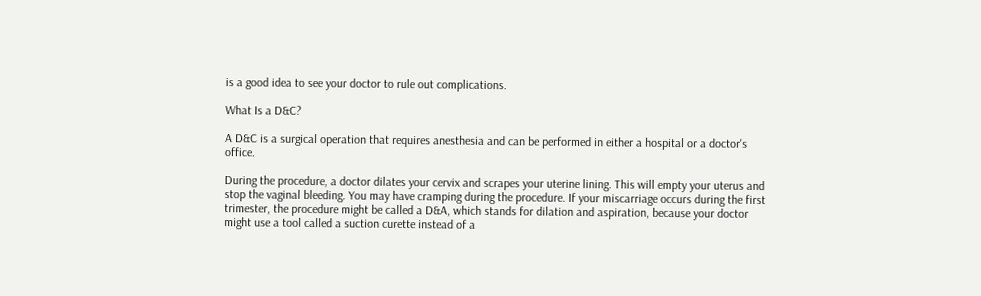is a good idea to see your doctor to rule out complications.

What Is a D&C?

A D&C is a surgical operation that requires anesthesia and can be performed in either a hospital or a doctor's office.

During the procedure, a doctor dilates your cervix and scrapes your uterine lining. This will empty your uterus and stop the vaginal bleeding. You may have cramping during the procedure. If your miscarriage occurs during the first trimester, the procedure might be called a D&A, which stands for dilation and aspiration, because your doctor might use a tool called a suction curette instead of a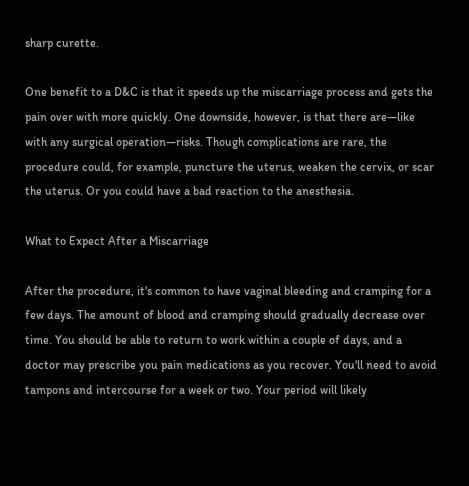sharp curette.

One benefit to a D&C is that it speeds up the miscarriage process and gets the pain over with more quickly. One downside, however, is that there are—like with any surgical operation—risks. Though complications are rare, the procedure could, for example, puncture the uterus, weaken the cervix, or scar the uterus. Or you could have a bad reaction to the anesthesia.

What to Expect After a Miscarriage

After the procedure, it's common to have vaginal bleeding and cramping for a few days. The amount of blood and cramping should gradually decrease over time. You should be able to return to work within a couple of days, and a doctor may prescribe you pain medications as you recover. You'll need to avoid tampons and intercourse for a week or two. Your period will likely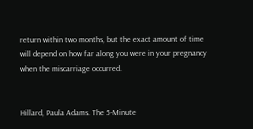return within two months, but the exact amount of time will depend on how far along you were in your pregnancy when the miscarriage occurred.


Hillard, Paula Adams. The 5-Minute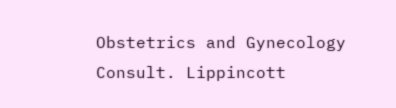Obstetrics and Gynecology Consult. Lippincott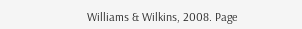Williams & Wilkins, 2008. Page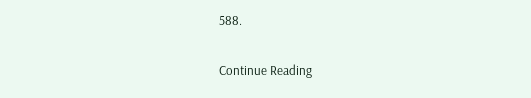588.

Continue Reading